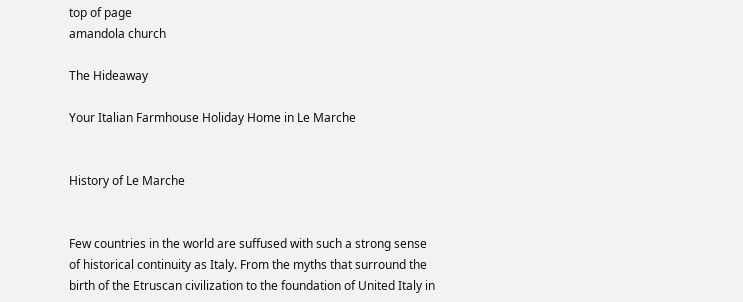top of page
amandola church

The Hideaway

Your Italian Farmhouse Holiday Home in Le Marche


History of Le Marche


Few countries in the world are suffused with such a strong sense of historical continuity as Italy. From the myths that surround the birth of the Etruscan civilization to the foundation of United Italy in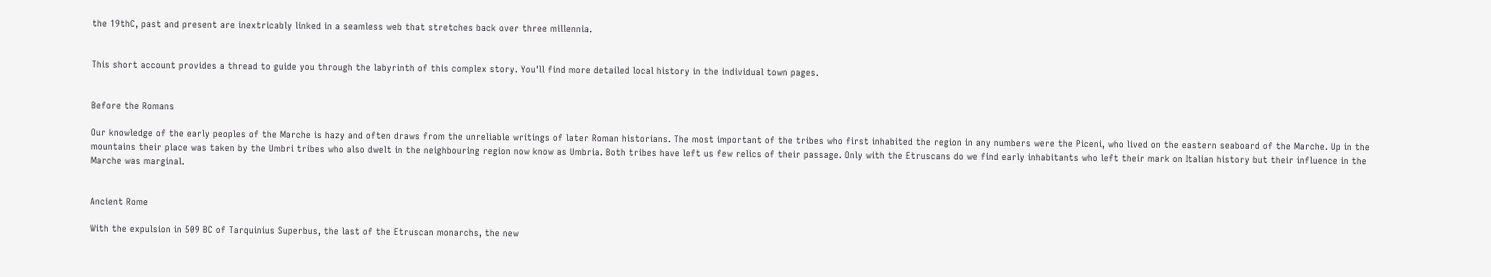the 19thC, past and present are inextricably linked in a seamless web that stretches back over three millennia.


This short account provides a thread to guide you through the labyrinth of this complex story. You'll find more detailed local history in the individual town pages.


Before the Romans

Our knowledge of the early peoples of the Marche is hazy and often draws from the unreliable writings of later Roman historians. The most important of the tribes who first inhabited the region in any numbers were the Piceni, who lived on the eastern seaboard of the Marche. Up in the mountains their place was taken by the Umbri tribes who also dwelt in the neighbouring region now know as Umbria. Both tribes have left us few relics of their passage. Only with the Etruscans do we find early inhabitants who left their mark on Italian history but their influence in the Marche was marginal.


Ancient Rome

With the expulsion in 509 BC of Tarquinius Superbus, the last of the Etruscan monarchs, the new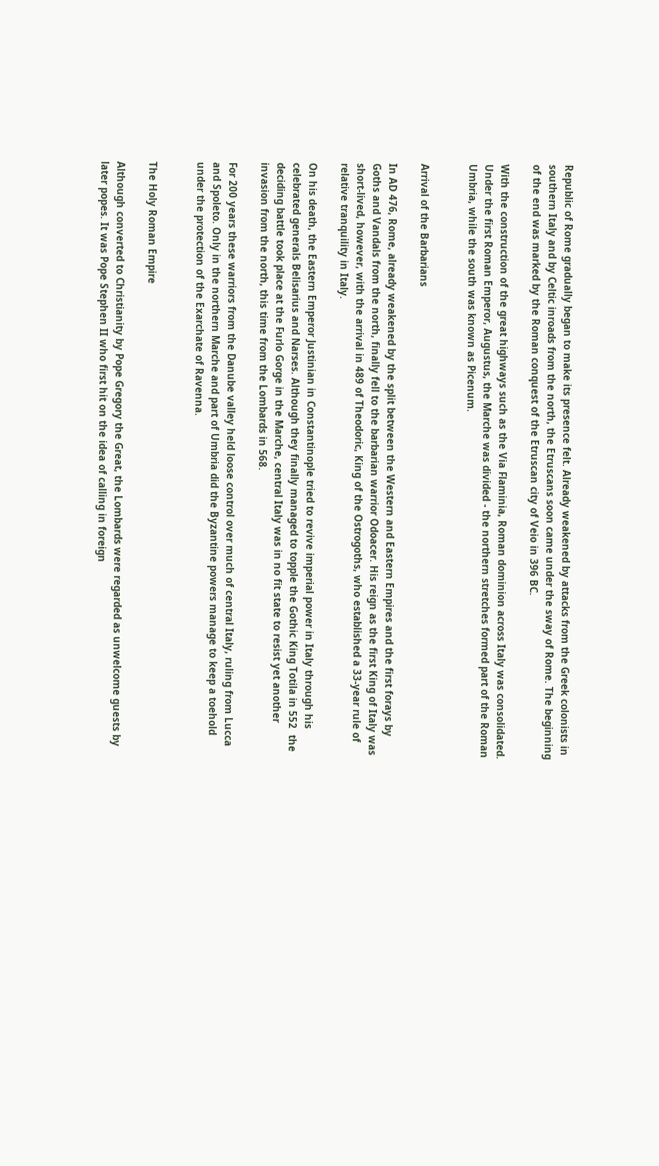Republic of Rome gradually began to make its presence felt. Already weakened by attacks from the Greek colonists in southern Italy and by Celtic inroads from the north, the Etruscans soon came under the sway of Rome. The beginning of the end was marked by the Roman conquest of the Etruscan city of Veio in 396 BC.

With the construction of the great highways such as the Via Flaminia, Roman dominion across Italy was consolidated. Under the first Roman Emperor, Augustus, the Marche was divided - the northern stretches formed part of the Roman Umbria, while the south was known as Picenum.


Arrival of the Barbarians

In AD 476, Rome, already weakened by the split between the Western and Eastern Empires and the first forays by Goths and Vandals from the north, finally fell to the barbarian warrior Odoacer. His reign as the first King of Italy was short-lived, however, with the arrival in 489 of Theodoric, King of the Ostrogoths, who established a 33-year rule of relative tranquility in Italy.

On his death, the Eastern Emperor Justinian in Constantinople tried to revive imperial power in Italy through his celebrated generals Belisarius and Narses. Although they finally managed to topple the Gothic King Totila in 552  the deciding battle took place at the Furlo Gorge in the Marche, central Italy was in no fit state to resist yet another invasion from the north, this time from the Lombards in 568.

For 200 years these warriors from the Danube valley held loose control over much of central Italy, ruling from Lucca and Spoleto. Only in the northern Marche and part of Umbria did the Byzantine powers manage to keep a toehold under the protection of the Exarchate of Ravenna.


The Holy Roman Empire

Although converted to Christianity by Pope Gregory the Great, the Lombards were regarded as unwelcome guests by later popes. It was Pope Stephen II who first hit on the idea of calling in foreign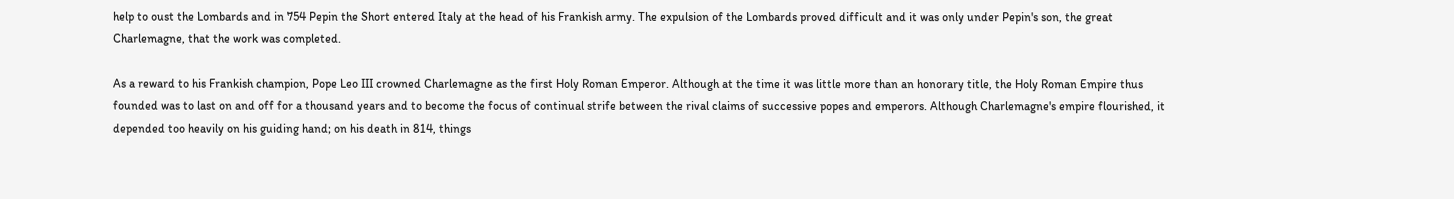help to oust the Lombards and in 754 Pepin the Short entered Italy at the head of his Frankish army. The expulsion of the Lombards proved difficult and it was only under Pepin's son, the great Charlemagne, that the work was completed.

As a reward to his Frankish champion, Pope Leo III crowned Charlemagne as the first Holy Roman Emperor. Although at the time it was little more than an honorary title, the Holy Roman Empire thus founded was to last on and off for a thousand years and to become the focus of continual strife between the rival claims of successive popes and emperors. Although Charlemagne's empire flourished, it depended too heavily on his guiding hand; on his death in 814, things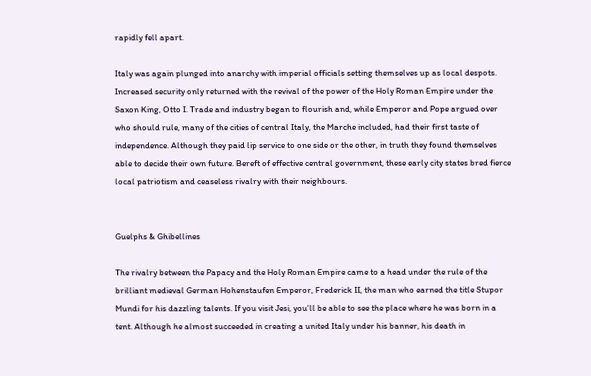rapidly fell apart.

Italy was again plunged into anarchy with imperial officials setting themselves up as local despots. Increased security only returned with the revival of the power of the Holy Roman Empire under the Saxon King, Otto I. Trade and industry began to flourish and, while Emperor and Pope argued over who should rule, many of the cities of central Italy, the Marche included, had their first taste of independence. Although they paid lip service to one side or the other, in truth they found themselves able to decide their own future. Bereft of effective central government, these early city states bred fierce local patriotism and ceaseless rivalry with their neighbours.


Guelphs & Ghibellines

The rivalry between the Papacy and the Holy Roman Empire came to a head under the rule of the brilliant medieval German Hohenstaufen Emperor, Frederick II, the man who earned the title Stupor Mundi for his dazzling talents. If you visit Jesi, you'll be able to see the place where he was born in a tent. Although he almost succeeded in creating a united Italy under his banner, his death in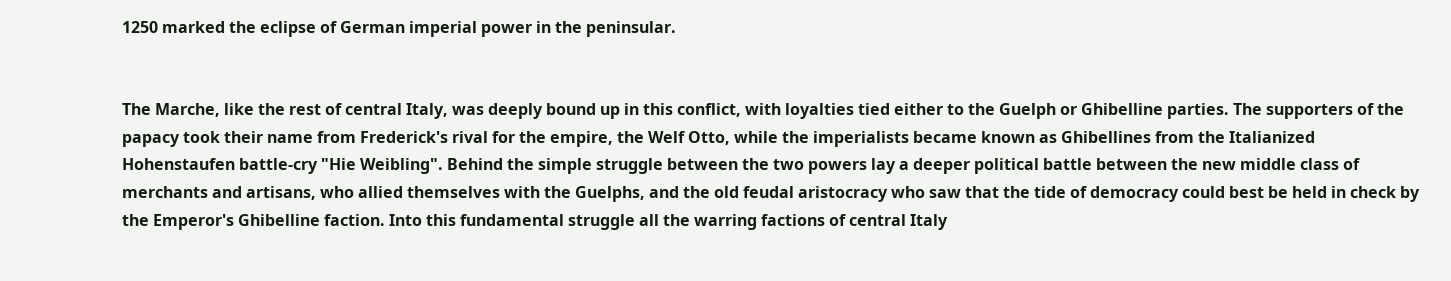1250 marked the eclipse of German imperial power in the peninsular.


The Marche, like the rest of central Italy, was deeply bound up in this conflict, with loyalties tied either to the Guelph or Ghibelline parties. The supporters of the papacy took their name from Frederick's rival for the empire, the Welf Otto, while the imperialists became known as Ghibellines from the Italianized Hohenstaufen battle-cry "Hie Weibling". Behind the simple struggle between the two powers lay a deeper political battle between the new middle class of merchants and artisans, who allied themselves with the Guelphs, and the old feudal aristocracy who saw that the tide of democracy could best be held in check by the Emperor's Ghibelline faction. Into this fundamental struggle all the warring factions of central Italy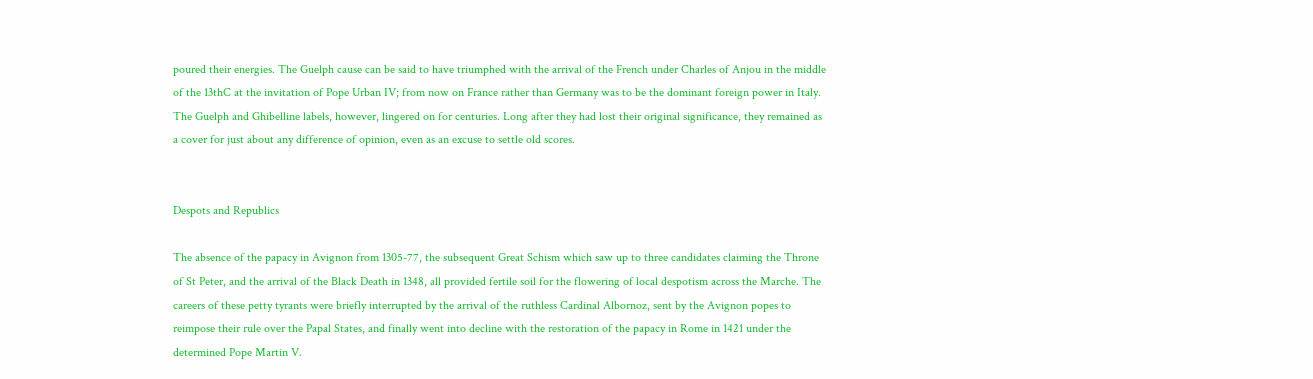poured their energies. The Guelph cause can be said to have triumphed with the arrival of the French under Charles of Anjou in the middle of the 13thC at the invitation of Pope Urban IV; from now on France rather than Germany was to be the dominant foreign power in Italy. The Guelph and Ghibelline labels, however, lingered on for centuries. Long after they had lost their original significance, they remained as a cover for just about any difference of opinion, even as an excuse to settle old scores.


Despots and Republics

The absence of the papacy in Avignon from 1305-77, the subsequent Great Schism which saw up to three candidates claiming the Throne of St Peter, and the arrival of the Black Death in 1348, all provided fertile soil for the flowering of local despotism across the Marche. The careers of these petty tyrants were briefly interrupted by the arrival of the ruthless Cardinal Albornoz, sent by the Avignon popes to reimpose their rule over the Papal States, and finally went into decline with the restoration of the papacy in Rome in 1421 under the determined Pope Martin V.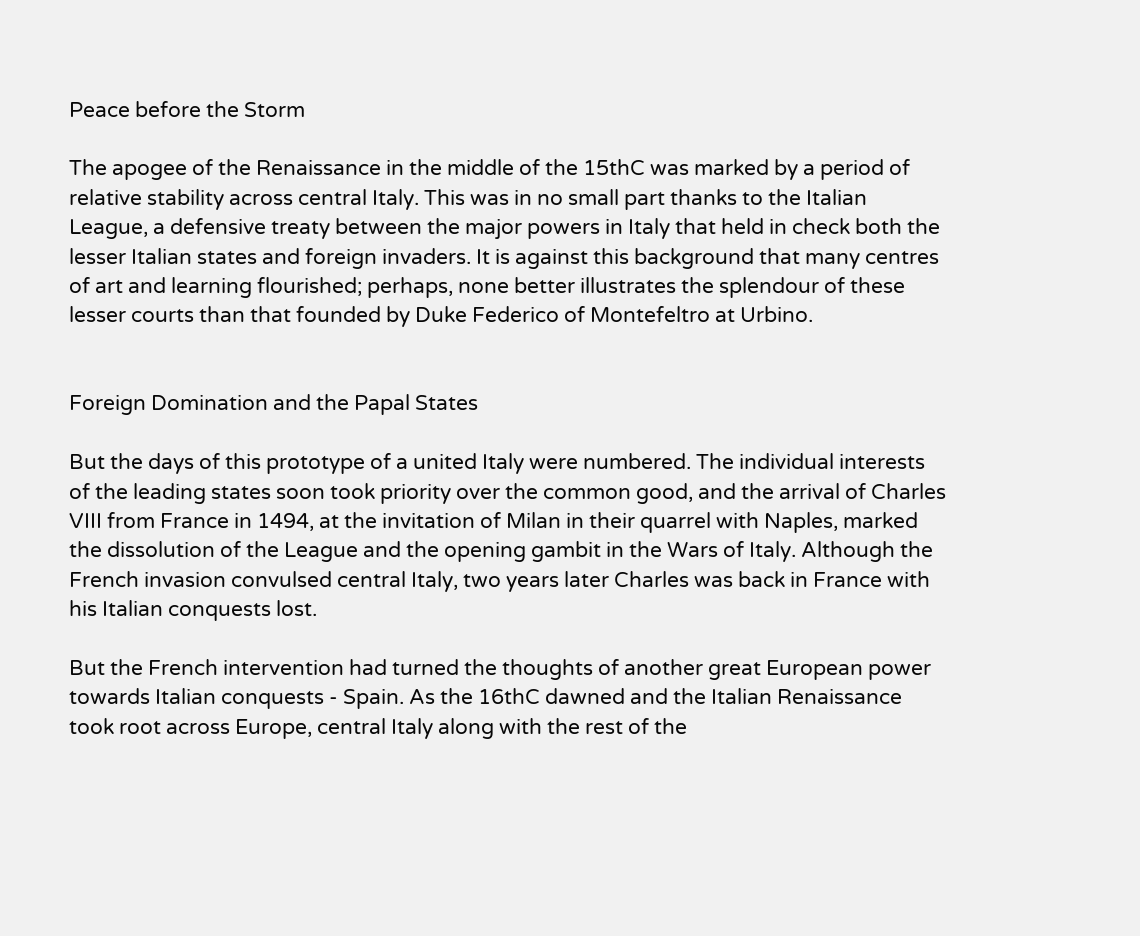Peace before the Storm

The apogee of the Renaissance in the middle of the 15thC was marked by a period of relative stability across central Italy. This was in no small part thanks to the Italian League, a defensive treaty between the major powers in Italy that held in check both the lesser Italian states and foreign invaders. It is against this background that many centres of art and learning flourished; perhaps, none better illustrates the splendour of these lesser courts than that founded by Duke Federico of Montefeltro at Urbino.


Foreign Domination and the Papal States

But the days of this prototype of a united Italy were numbered. The individual interests of the leading states soon took priority over the common good, and the arrival of Charles VIII from France in 1494, at the invitation of Milan in their quarrel with Naples, marked the dissolution of the League and the opening gambit in the Wars of Italy. Although the French invasion convulsed central Italy, two years later Charles was back in France with his Italian conquests lost.

But the French intervention had turned the thoughts of another great European power towards Italian conquests - Spain. As the 16thC dawned and the Italian Renaissance took root across Europe, central Italy along with the rest of the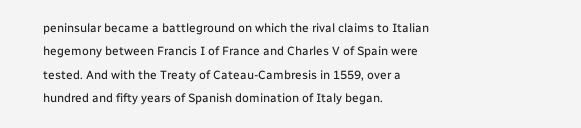peninsular became a battleground on which the rival claims to Italian hegemony between Francis I of France and Charles V of Spain were tested. And with the Treaty of Cateau-Cambresis in 1559, over a hundred and fifty years of Spanish domination of Italy began.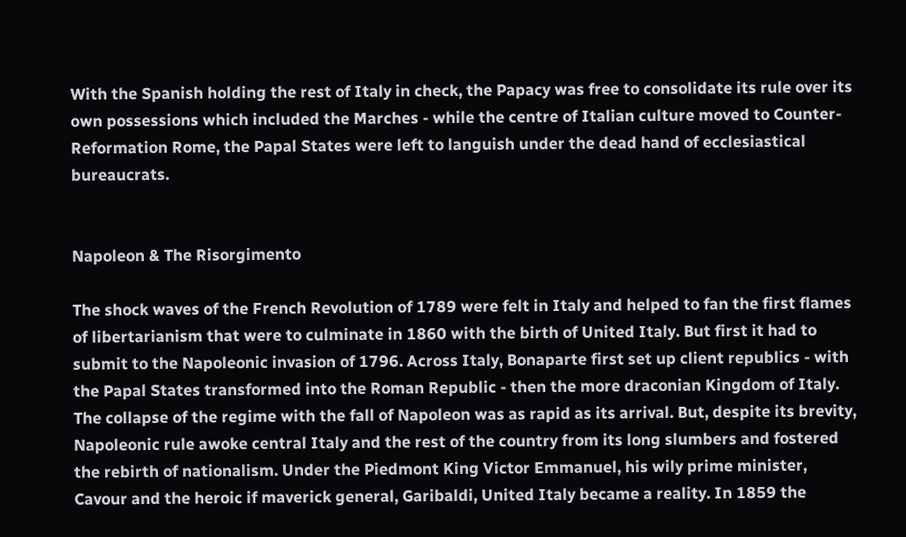With the Spanish holding the rest of Italy in check, the Papacy was free to consolidate its rule over its own possessions which included the Marches - while the centre of Italian culture moved to Counter- Reformation Rome, the Papal States were left to languish under the dead hand of ecclesiastical bureaucrats.


Napoleon & The Risorgimento

The shock waves of the French Revolution of 1789 were felt in Italy and helped to fan the first flames of libertarianism that were to culminate in 1860 with the birth of United Italy. But first it had to submit to the Napoleonic invasion of 1796. Across Italy, Bonaparte first set up client republics - with the Papal States transformed into the Roman Republic - then the more draconian Kingdom of Italy. The collapse of the regime with the fall of Napoleon was as rapid as its arrival. But, despite its brevity, Napoleonic rule awoke central Italy and the rest of the country from its long slumbers and fostered the rebirth of nationalism. Under the Piedmont King Victor Emmanuel, his wily prime minister, Cavour and the heroic if maverick general, Garibaldi, United Italy became a reality. In 1859 the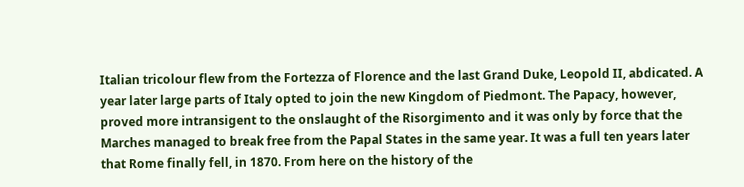Italian tricolour flew from the Fortezza of Florence and the last Grand Duke, Leopold II, abdicated. A year later large parts of Italy opted to join the new Kingdom of Piedmont. The Papacy, however, proved more intransigent to the onslaught of the Risorgimento and it was only by force that the Marches managed to break free from the Papal States in the same year. It was a full ten years later that Rome finally fell, in 1870. From here on the history of the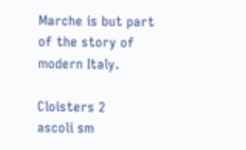Marche is but part of the story of modern Italy.

Cloisters 2
ascoli sm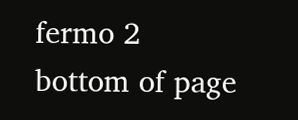fermo 2
bottom of page